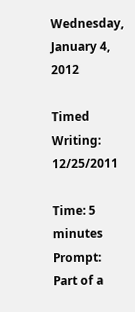Wednesday, January 4, 2012

Timed Writing: 12/25/2011

Time: 5 minutes
Prompt: Part of a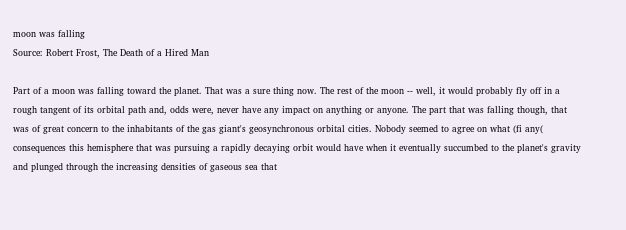moon was falling
Source: Robert Frost, The Death of a Hired Man

Part of a moon was falling toward the planet. That was a sure thing now. The rest of the moon -- well, it would probably fly off in a rough tangent of its orbital path and, odds were, never have any impact on anything or anyone. The part that was falling though, that was of great concern to the inhabitants of the gas giant's geosynchronous orbital cities. Nobody seemed to agree on what (fi any( consequences this hemisphere that was pursuing a rapidly decaying orbit would have when it eventually succumbed to the planet's gravity and plunged through the increasing densities of gaseous sea that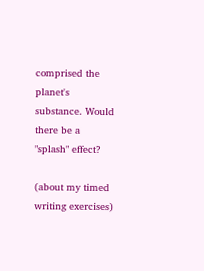comprised the planet's substance. Would there be a "splash" effect?

(about my timed writing exercises)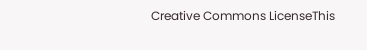Creative Commons LicenseThis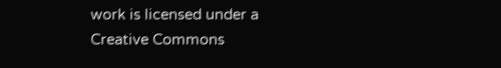work is licensed under a Creative Commons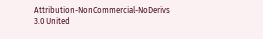Attribution-NonCommercial-NoDerivs 3.0 United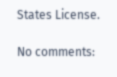States License.

No comments: